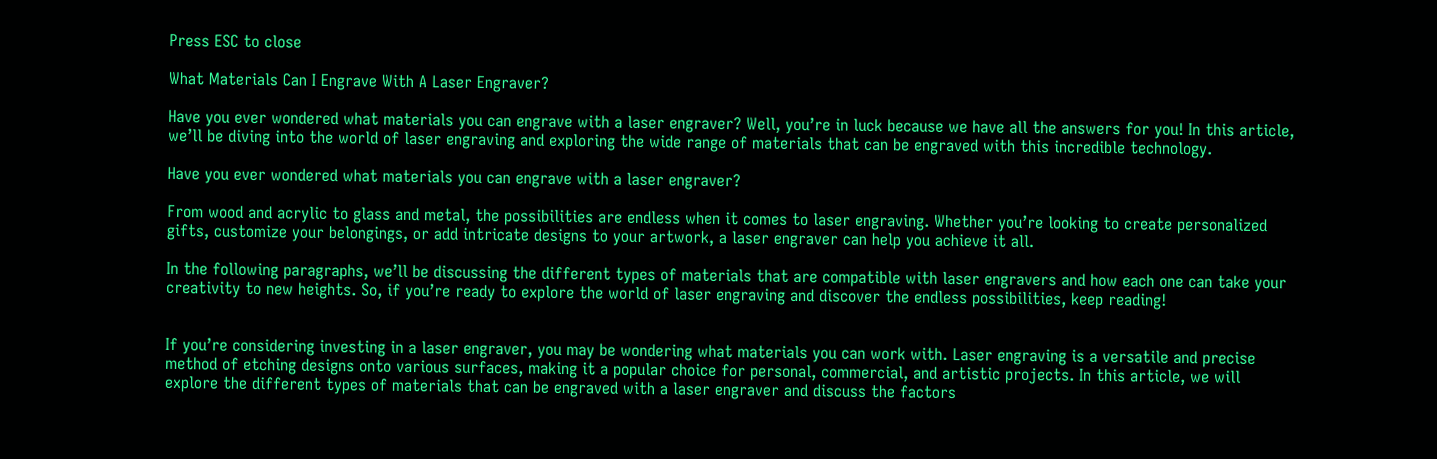Press ESC to close

What Materials Can I Engrave With A Laser Engraver?

Have you ever wondered what materials you can engrave with a laser engraver? Well, you’re in luck because we have all the answers for you! In this article, we’ll be diving into the world of laser engraving and exploring the wide range of materials that can be engraved with this incredible technology.

Have you ever wondered what materials you can engrave with a laser engraver?

From wood and acrylic to glass and metal, the possibilities are endless when it comes to laser engraving. Whether you’re looking to create personalized gifts, customize your belongings, or add intricate designs to your artwork, a laser engraver can help you achieve it all.

In the following paragraphs, we’ll be discussing the different types of materials that are compatible with laser engravers and how each one can take your creativity to new heights. So, if you’re ready to explore the world of laser engraving and discover the endless possibilities, keep reading!


If you’re considering investing in a laser engraver, you may be wondering what materials you can work with. Laser engraving is a versatile and precise method of etching designs onto various surfaces, making it a popular choice for personal, commercial, and artistic projects. In this article, we will explore the different types of materials that can be engraved with a laser engraver and discuss the factors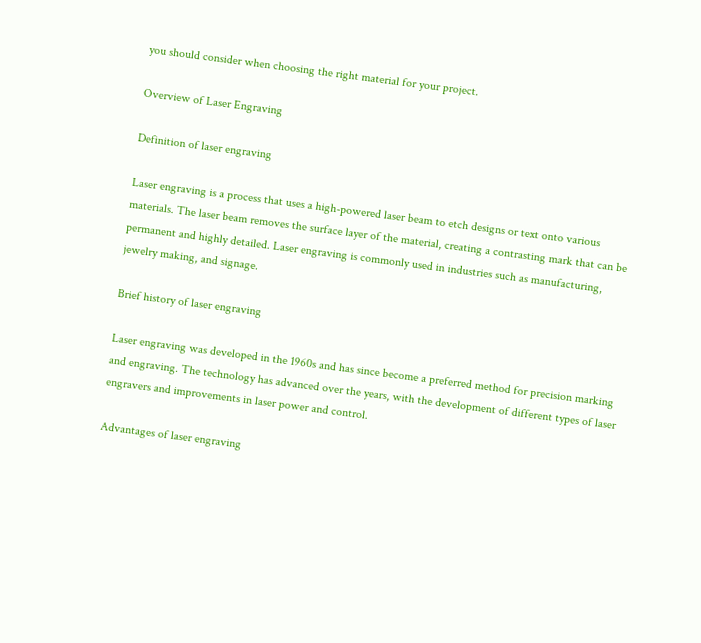you should consider when choosing the right material for your project.

Overview of Laser Engraving

Definition of laser engraving

Laser engraving is a process that uses a high-powered laser beam to etch designs or text onto various materials. The laser beam removes the surface layer of the material, creating a contrasting mark that can be permanent and highly detailed. Laser engraving is commonly used in industries such as manufacturing, jewelry making, and signage.

Brief history of laser engraving

Laser engraving was developed in the 1960s and has since become a preferred method for precision marking and engraving. The technology has advanced over the years, with the development of different types of laser engravers and improvements in laser power and control.

Advantages of laser engraving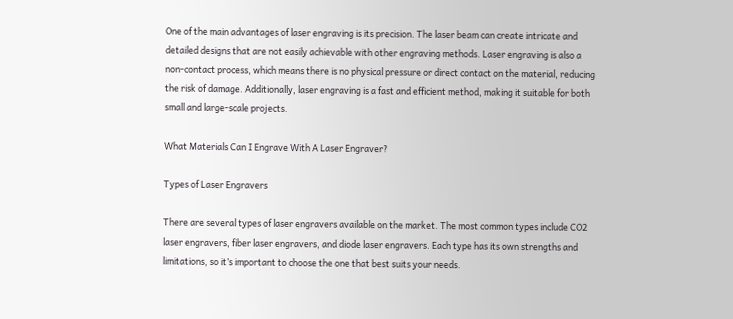One of the main advantages of laser engraving is its precision. The laser beam can create intricate and detailed designs that are not easily achievable with other engraving methods. Laser engraving is also a non-contact process, which means there is no physical pressure or direct contact on the material, reducing the risk of damage. Additionally, laser engraving is a fast and efficient method, making it suitable for both small and large-scale projects.

What Materials Can I Engrave With A Laser Engraver?

Types of Laser Engravers

There are several types of laser engravers available on the market. The most common types include CO2 laser engravers, fiber laser engravers, and diode laser engravers. Each type has its own strengths and limitations, so it’s important to choose the one that best suits your needs.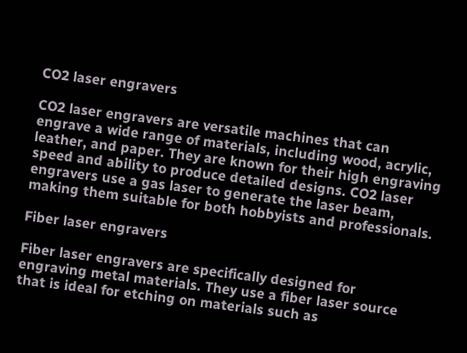CO2 laser engravers

CO2 laser engravers are versatile machines that can engrave a wide range of materials, including wood, acrylic, leather, and paper. They are known for their high engraving speed and ability to produce detailed designs. CO2 laser engravers use a gas laser to generate the laser beam, making them suitable for both hobbyists and professionals.

Fiber laser engravers

Fiber laser engravers are specifically designed for engraving metal materials. They use a fiber laser source that is ideal for etching on materials such as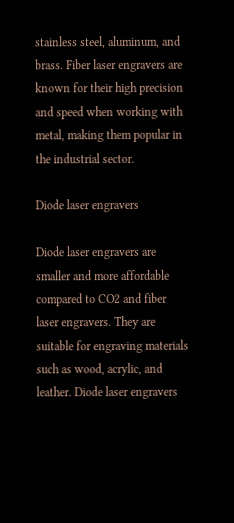stainless steel, aluminum, and brass. Fiber laser engravers are known for their high precision and speed when working with metal, making them popular in the industrial sector.

Diode laser engravers

Diode laser engravers are smaller and more affordable compared to CO2 and fiber laser engravers. They are suitable for engraving materials such as wood, acrylic, and leather. Diode laser engravers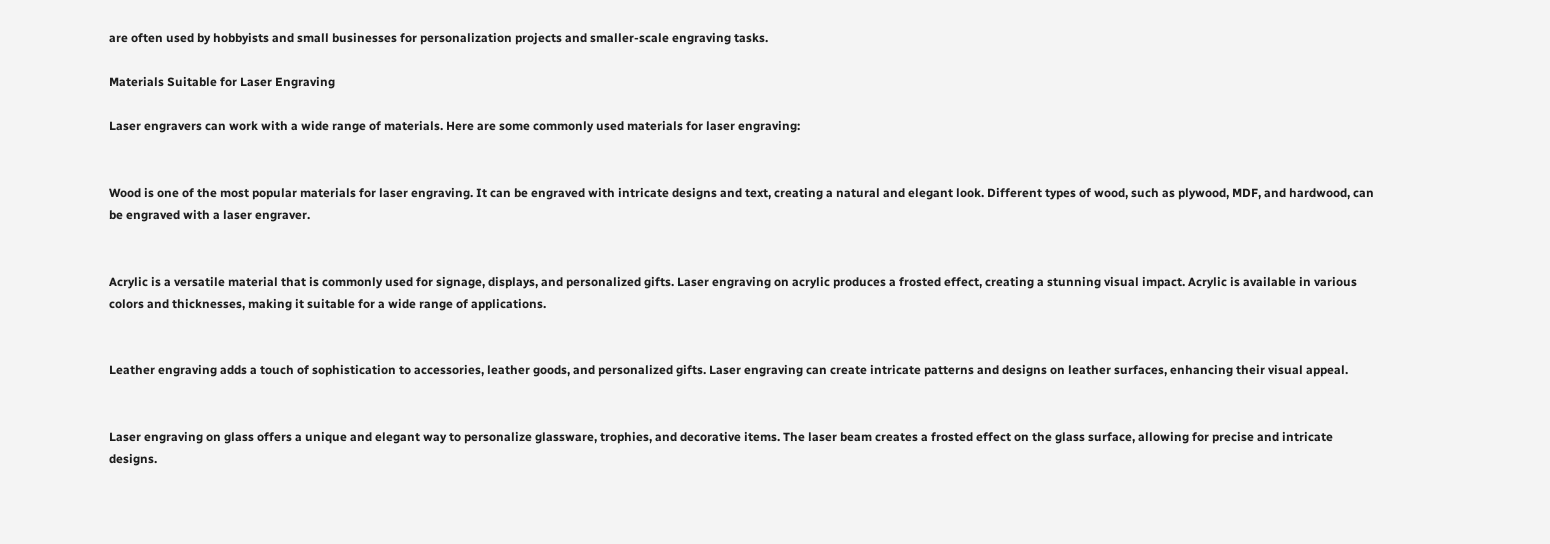are often used by hobbyists and small businesses for personalization projects and smaller-scale engraving tasks.

Materials Suitable for Laser Engraving

Laser engravers can work with a wide range of materials. Here are some commonly used materials for laser engraving:


Wood is one of the most popular materials for laser engraving. It can be engraved with intricate designs and text, creating a natural and elegant look. Different types of wood, such as plywood, MDF, and hardwood, can be engraved with a laser engraver.


Acrylic is a versatile material that is commonly used for signage, displays, and personalized gifts. Laser engraving on acrylic produces a frosted effect, creating a stunning visual impact. Acrylic is available in various colors and thicknesses, making it suitable for a wide range of applications.


Leather engraving adds a touch of sophistication to accessories, leather goods, and personalized gifts. Laser engraving can create intricate patterns and designs on leather surfaces, enhancing their visual appeal.


Laser engraving on glass offers a unique and elegant way to personalize glassware, trophies, and decorative items. The laser beam creates a frosted effect on the glass surface, allowing for precise and intricate designs.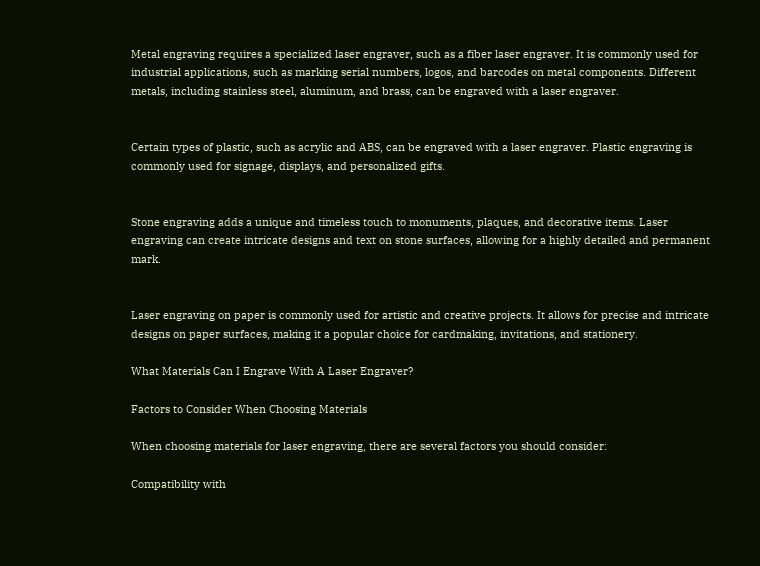Metal engraving requires a specialized laser engraver, such as a fiber laser engraver. It is commonly used for industrial applications, such as marking serial numbers, logos, and barcodes on metal components. Different metals, including stainless steel, aluminum, and brass, can be engraved with a laser engraver.


Certain types of plastic, such as acrylic and ABS, can be engraved with a laser engraver. Plastic engraving is commonly used for signage, displays, and personalized gifts.


Stone engraving adds a unique and timeless touch to monuments, plaques, and decorative items. Laser engraving can create intricate designs and text on stone surfaces, allowing for a highly detailed and permanent mark.


Laser engraving on paper is commonly used for artistic and creative projects. It allows for precise and intricate designs on paper surfaces, making it a popular choice for cardmaking, invitations, and stationery.

What Materials Can I Engrave With A Laser Engraver?

Factors to Consider When Choosing Materials

When choosing materials for laser engraving, there are several factors you should consider:

Compatibility with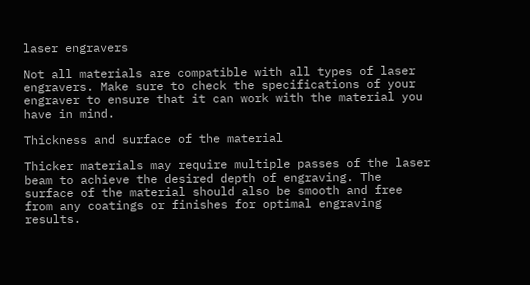laser engravers

Not all materials are compatible with all types of laser engravers. Make sure to check the specifications of your engraver to ensure that it can work with the material you have in mind.

Thickness and surface of the material

Thicker materials may require multiple passes of the laser beam to achieve the desired depth of engraving. The surface of the material should also be smooth and free from any coatings or finishes for optimal engraving results.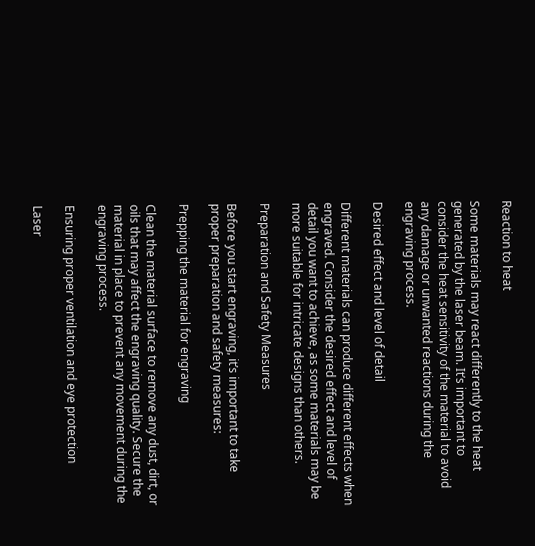Reaction to heat

Some materials may react differently to the heat generated by the laser beam. It’s important to consider the heat sensitivity of the material to avoid any damage or unwanted reactions during the engraving process.

Desired effect and level of detail

Different materials can produce different effects when engraved. Consider the desired effect and level of detail you want to achieve, as some materials may be more suitable for intricate designs than others.

Preparation and Safety Measures

Before you start engraving, it’s important to take proper preparation and safety measures:

Prepping the material for engraving

Clean the material surface to remove any dust, dirt, or oils that may affect the engraving quality. Secure the material in place to prevent any movement during the engraving process.

Ensuring proper ventilation and eye protection

Laser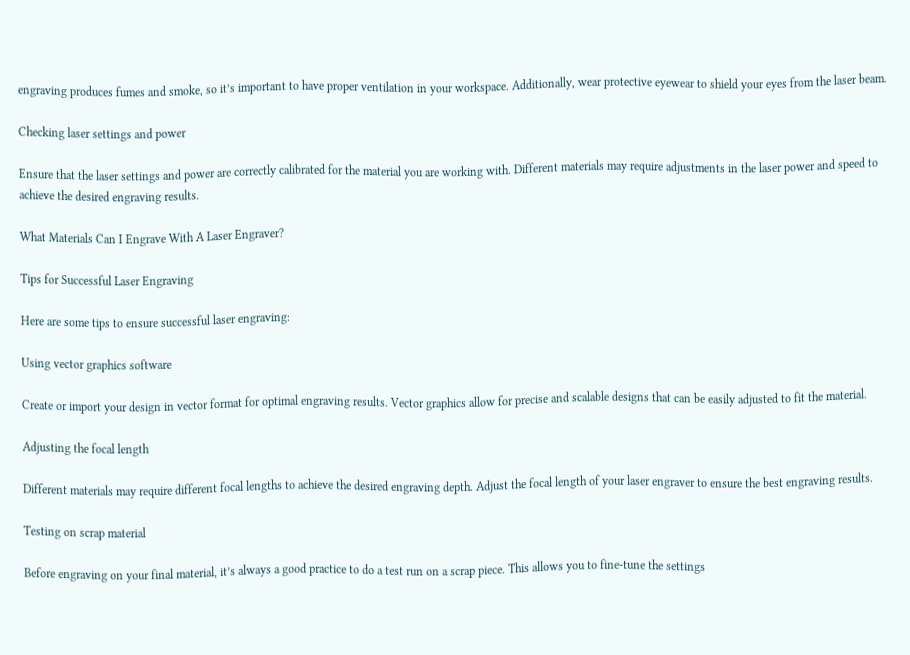engraving produces fumes and smoke, so it’s important to have proper ventilation in your workspace. Additionally, wear protective eyewear to shield your eyes from the laser beam.

Checking laser settings and power

Ensure that the laser settings and power are correctly calibrated for the material you are working with. Different materials may require adjustments in the laser power and speed to achieve the desired engraving results.

What Materials Can I Engrave With A Laser Engraver?

Tips for Successful Laser Engraving

Here are some tips to ensure successful laser engraving:

Using vector graphics software

Create or import your design in vector format for optimal engraving results. Vector graphics allow for precise and scalable designs that can be easily adjusted to fit the material.

Adjusting the focal length

Different materials may require different focal lengths to achieve the desired engraving depth. Adjust the focal length of your laser engraver to ensure the best engraving results.

Testing on scrap material

Before engraving on your final material, it’s always a good practice to do a test run on a scrap piece. This allows you to fine-tune the settings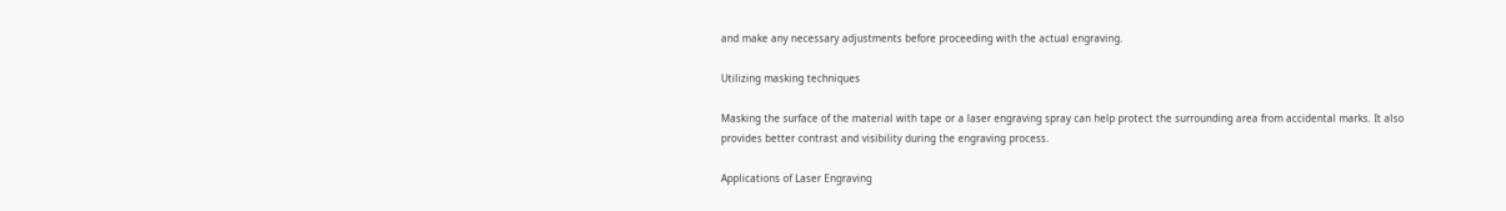and make any necessary adjustments before proceeding with the actual engraving.

Utilizing masking techniques

Masking the surface of the material with tape or a laser engraving spray can help protect the surrounding area from accidental marks. It also provides better contrast and visibility during the engraving process.

Applications of Laser Engraving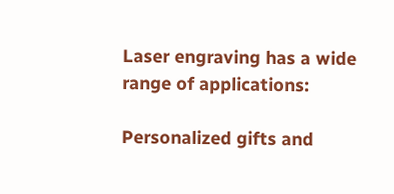Laser engraving has a wide range of applications:

Personalized gifts and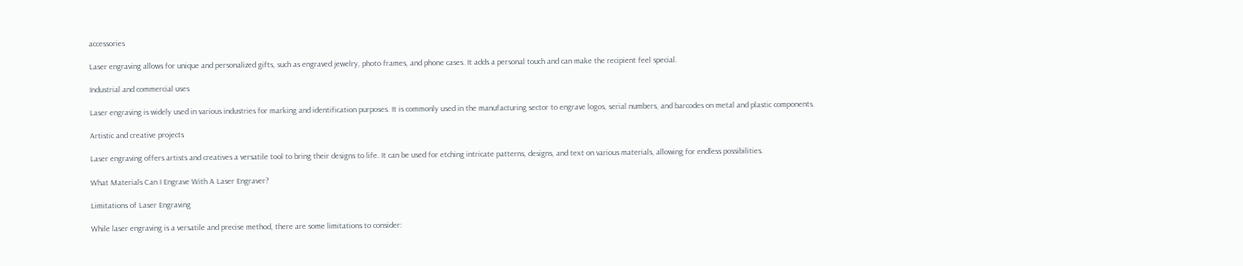accessories

Laser engraving allows for unique and personalized gifts, such as engraved jewelry, photo frames, and phone cases. It adds a personal touch and can make the recipient feel special.

Industrial and commercial uses

Laser engraving is widely used in various industries for marking and identification purposes. It is commonly used in the manufacturing sector to engrave logos, serial numbers, and barcodes on metal and plastic components.

Artistic and creative projects

Laser engraving offers artists and creatives a versatile tool to bring their designs to life. It can be used for etching intricate patterns, designs, and text on various materials, allowing for endless possibilities.

What Materials Can I Engrave With A Laser Engraver?

Limitations of Laser Engraving

While laser engraving is a versatile and precise method, there are some limitations to consider: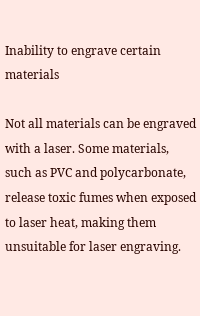Inability to engrave certain materials

Not all materials can be engraved with a laser. Some materials, such as PVC and polycarbonate, release toxic fumes when exposed to laser heat, making them unsuitable for laser engraving.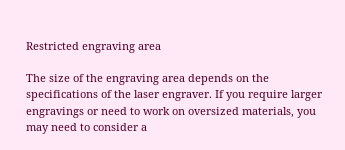Restricted engraving area

The size of the engraving area depends on the specifications of the laser engraver. If you require larger engravings or need to work on oversized materials, you may need to consider a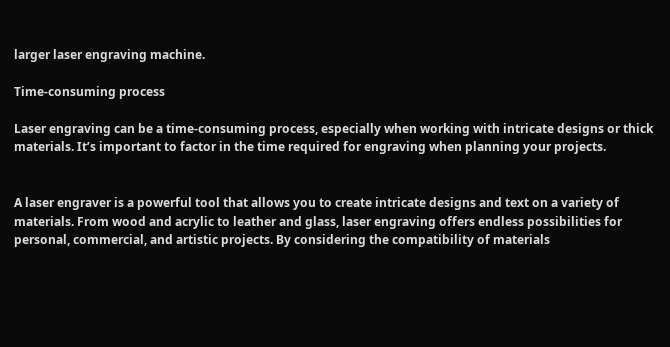larger laser engraving machine.

Time-consuming process

Laser engraving can be a time-consuming process, especially when working with intricate designs or thick materials. It’s important to factor in the time required for engraving when planning your projects.


A laser engraver is a powerful tool that allows you to create intricate designs and text on a variety of materials. From wood and acrylic to leather and glass, laser engraving offers endless possibilities for personal, commercial, and artistic projects. By considering the compatibility of materials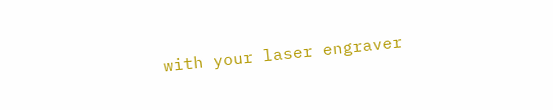with your laser engraver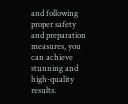and following proper safety and preparation measures, you can achieve stunning and high-quality results.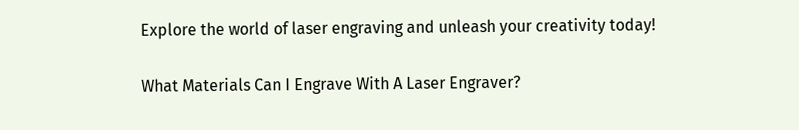Explore the world of laser engraving and unleash your creativity today!

What Materials Can I Engrave With A Laser Engraver?